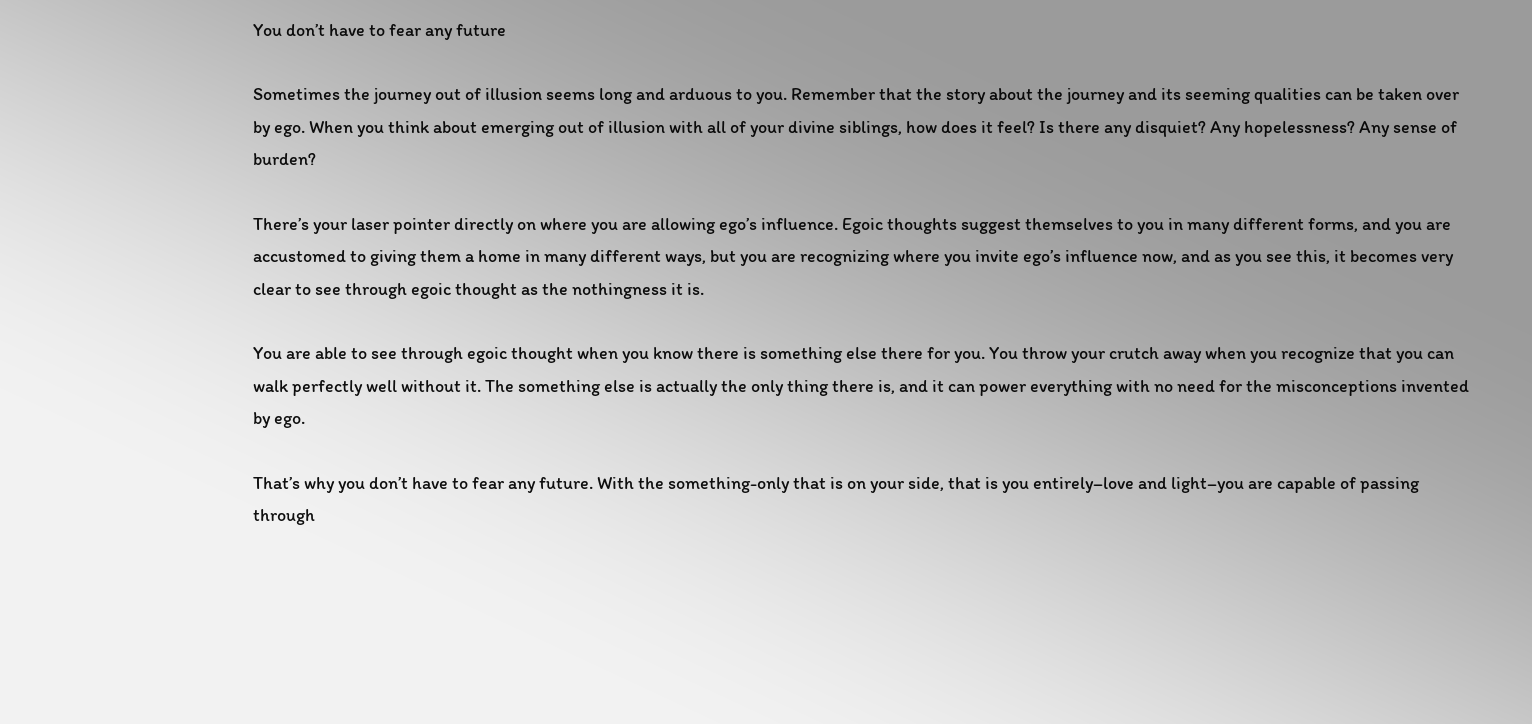You don’t have to fear any future

Sometimes the journey out of illusion seems long and arduous to you. Remember that the story about the journey and its seeming qualities can be taken over by ego. When you think about emerging out of illusion with all of your divine siblings, how does it feel? Is there any disquiet? Any hopelessness? Any sense of burden?

There’s your laser pointer directly on where you are allowing ego’s influence. Egoic thoughts suggest themselves to you in many different forms, and you are accustomed to giving them a home in many different ways, but you are recognizing where you invite ego’s influence now, and as you see this, it becomes very clear to see through egoic thought as the nothingness it is.

You are able to see through egoic thought when you know there is something else there for you. You throw your crutch away when you recognize that you can walk perfectly well without it. The something else is actually the only thing there is, and it can power everything with no need for the misconceptions invented by ego.

That’s why you don’t have to fear any future. With the something-only that is on your side, that is you entirely–love and light–you are capable of passing through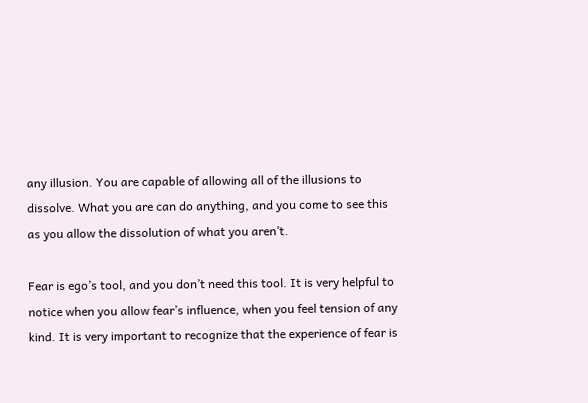any illusion. You are capable of allowing all of the illusions to dissolve. What you are can do anything, and you come to see this as you allow the dissolution of what you aren’t.

Fear is ego’s tool, and you don’t need this tool. It is very helpful to notice when you allow fear’s influence, when you feel tension of any kind. It is very important to recognize that the experience of fear is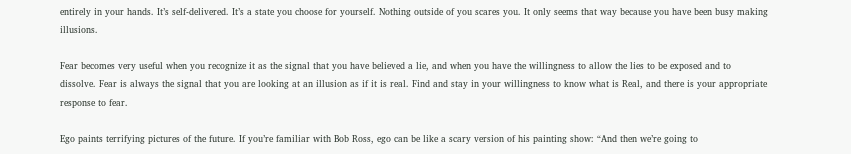entirely in your hands. It’s self-delivered. It’s a state you choose for yourself. Nothing outside of you scares you. It only seems that way because you have been busy making illusions.

Fear becomes very useful when you recognize it as the signal that you have believed a lie, and when you have the willingness to allow the lies to be exposed and to dissolve. Fear is always the signal that you are looking at an illusion as if it is real. Find and stay in your willingness to know what is Real, and there is your appropriate response to fear.

Ego paints terrifying pictures of the future. If you’re familiar with Bob Ross, ego can be like a scary version of his painting show: “And then we’re going to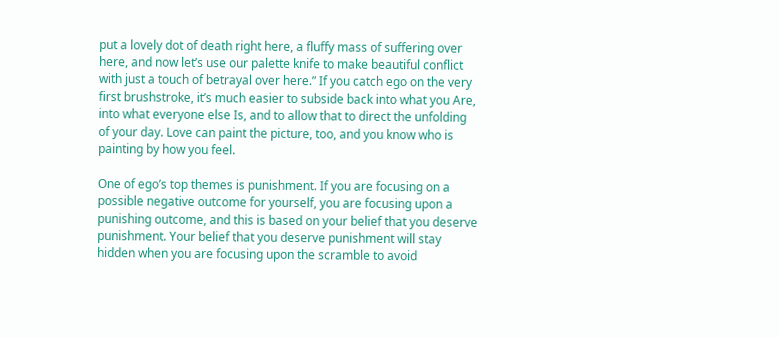put a lovely dot of death right here, a fluffy mass of suffering over here, and now let’s use our palette knife to make beautiful conflict with just a touch of betrayal over here.” If you catch ego on the very first brushstroke, it’s much easier to subside back into what you Are, into what everyone else Is, and to allow that to direct the unfolding of your day. Love can paint the picture, too, and you know who is painting by how you feel.

One of ego’s top themes is punishment. If you are focusing on a possible negative outcome for yourself, you are focusing upon a punishing outcome, and this is based on your belief that you deserve punishment. Your belief that you deserve punishment will stay hidden when you are focusing upon the scramble to avoid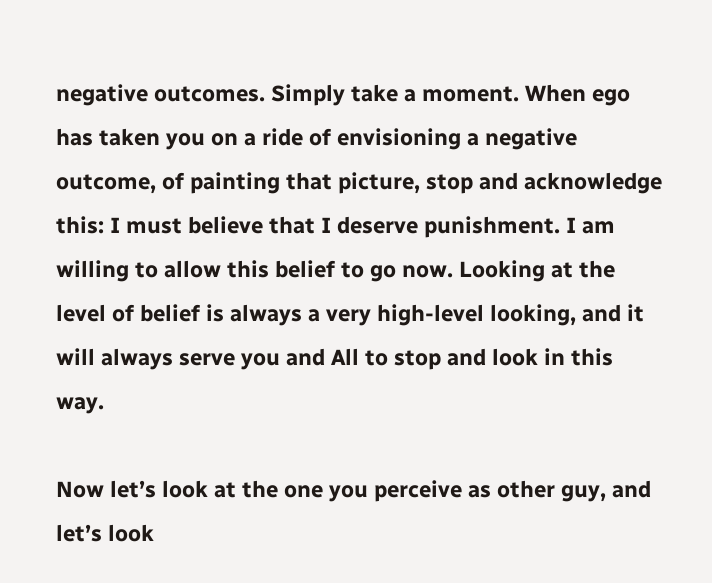negative outcomes. Simply take a moment. When ego has taken you on a ride of envisioning a negative outcome, of painting that picture, stop and acknowledge this: I must believe that I deserve punishment. I am willing to allow this belief to go now. Looking at the level of belief is always a very high-level looking, and it will always serve you and All to stop and look in this way.

Now let’s look at the one you perceive as other guy, and let’s look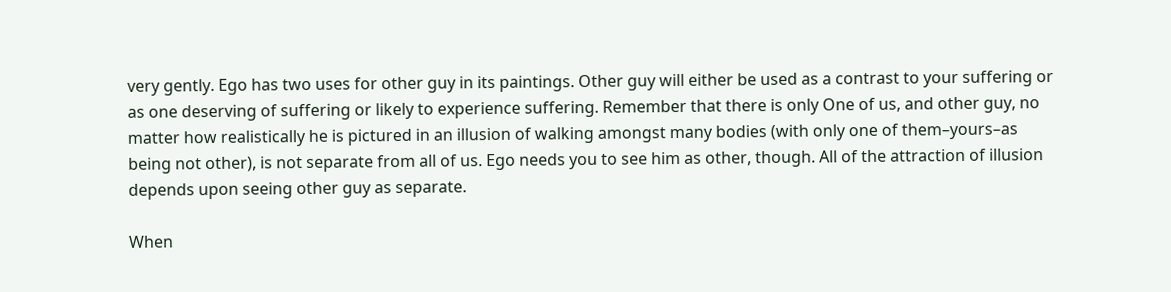very gently. Ego has two uses for other guy in its paintings. Other guy will either be used as a contrast to your suffering or as one deserving of suffering or likely to experience suffering. Remember that there is only One of us, and other guy, no matter how realistically he is pictured in an illusion of walking amongst many bodies (with only one of them–yours–as being not other), is not separate from all of us. Ego needs you to see him as other, though. All of the attraction of illusion depends upon seeing other guy as separate.

When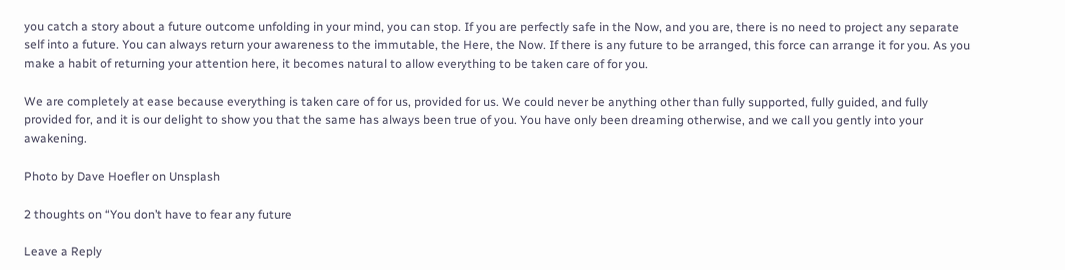you catch a story about a future outcome unfolding in your mind, you can stop. If you are perfectly safe in the Now, and you are, there is no need to project any separate self into a future. You can always return your awareness to the immutable, the Here, the Now. If there is any future to be arranged, this force can arrange it for you. As you make a habit of returning your attention here, it becomes natural to allow everything to be taken care of for you.

We are completely at ease because everything is taken care of for us, provided for us. We could never be anything other than fully supported, fully guided, and fully provided for, and it is our delight to show you that the same has always been true of you. You have only been dreaming otherwise, and we call you gently into your awakening.

Photo by Dave Hoefler on Unsplash

2 thoughts on “You don’t have to fear any future

Leave a Reply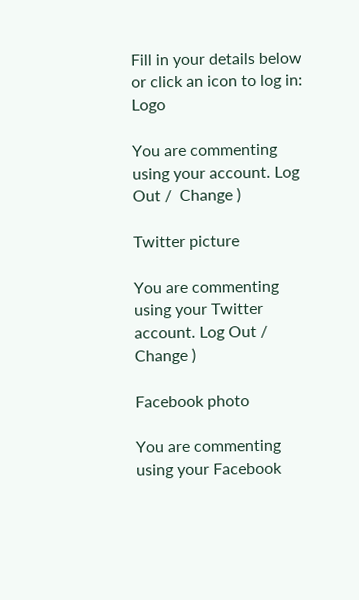Fill in your details below or click an icon to log in: Logo

You are commenting using your account. Log Out /  Change )

Twitter picture

You are commenting using your Twitter account. Log Out /  Change )

Facebook photo

You are commenting using your Facebook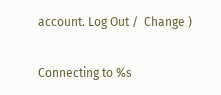account. Log Out /  Change )

Connecting to %s